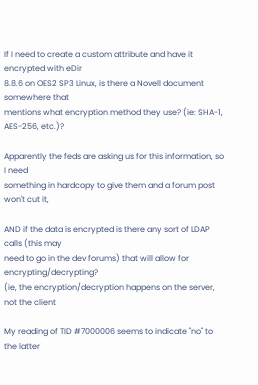If I need to create a custom attribute and have it encrypted with eDir
8.8.6 on OES2 SP3 Linux, is there a Novell document somewhere that
mentions what encryption method they use? (ie: SHA-1, AES-256, etc.)?

Apparently the feds are asking us for this information, so I need
something in hardcopy to give them and a forum post won't cut it,

AND if the data is encrypted is there any sort of LDAP calls (this may
need to go in the dev forums) that will allow for encrypting/decrypting?
(ie, the encryption/decryption happens on the server, not the client

My reading of TID #7000006 seems to indicate "no" to the latter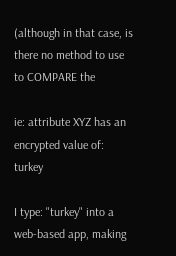(although in that case, is there no method to use to COMPARE the

ie: attribute XYZ has an encrypted value of: turkey

I type: "turkey" into a web-based app, making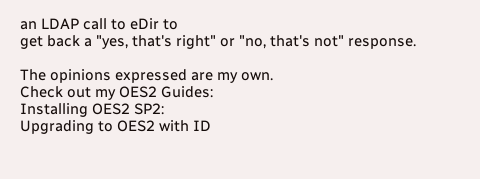an LDAP call to eDir to
get back a "yes, that's right" or "no, that's not" response.

The opinions expressed are my own.
Check out my OES2 Guides:
Installing OES2 SP2:
Upgrading to OES2 with ID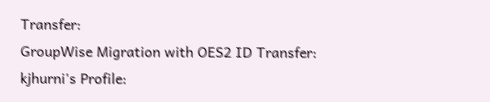Transfer:
GroupWise Migration with OES2 ID Transfer:
kjhurni's Profile: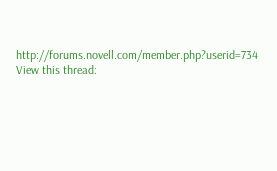http://forums.novell.com/member.php?userid=734
View this thread: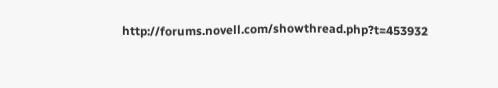http://forums.novell.com/showthread.php?t=453932